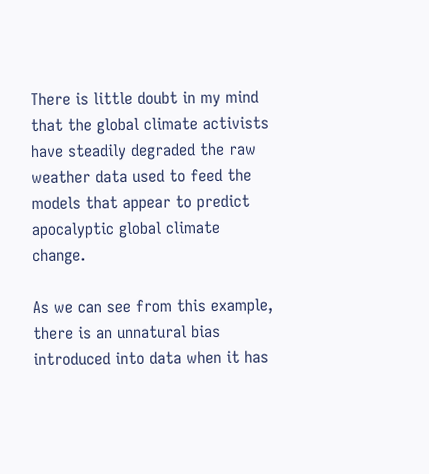There is little doubt in my mind that the global climate activists have steadily degraded the raw weather data used to feed the models that appear to predict apocalyptic global climate change.

As we can see from this example, there is an unnatural bias introduced into data when it has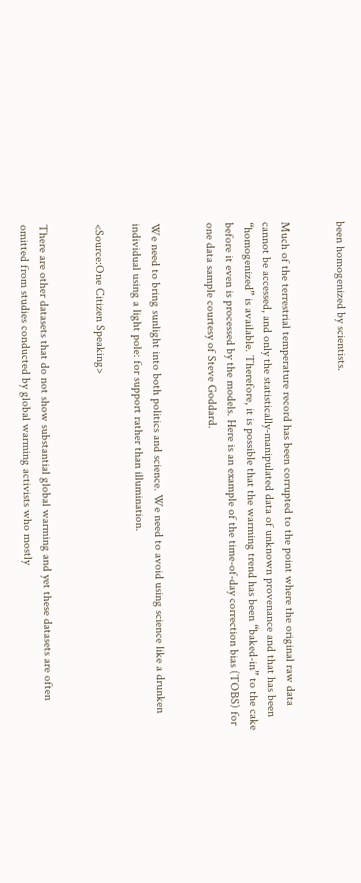been homogenized by scientists.


Much of the terrestrial temperature record has been corrupted to the point where the original raw data cannot be accessed, and only the statistically-manipulated data of unknown provenance and that has been “homogenized” is available. Therefore, it is possible that the warming trend has been “baked-in” to the cake before it even is processed by the models. Here is an example of the time-of-day correction bias (TOBS) for one data sample courtesy of Steve Goddard.


We need to bring sunlight into both politics and science. We need to avoid using science like a drunken individual using a light pole: for support rather than illumination.

<Source:One Citizen Speaking>


There are other datasets that do not show substantial global warming and yet these datasets are often omitted from studies conducted by global warming activists who mostly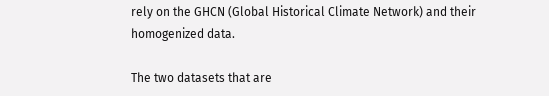rely on the GHCN (Global Historical Climate Network) and their homogenized data.

The two datasets that are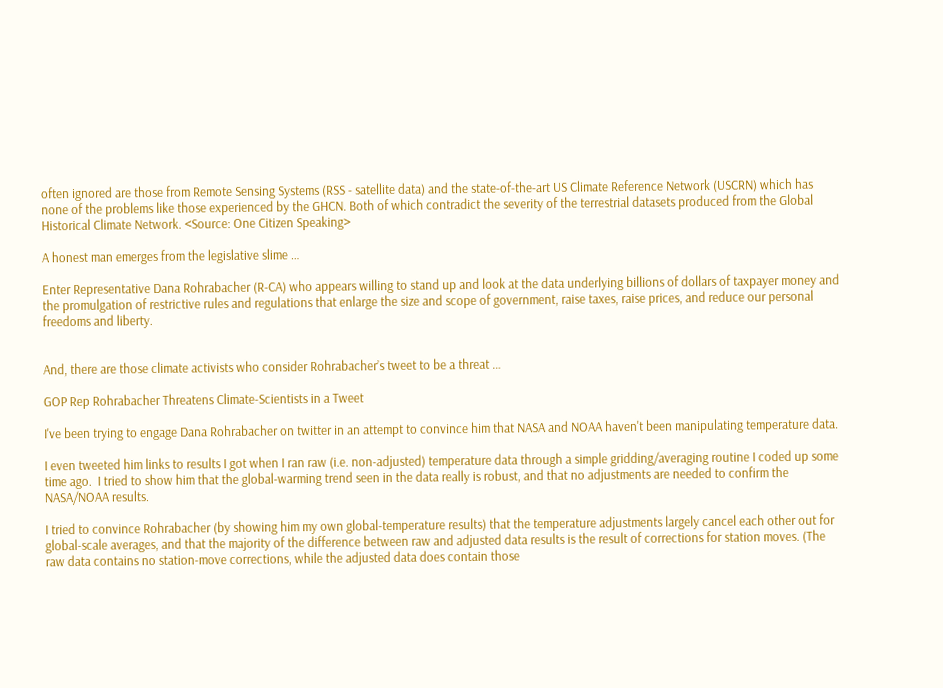often ignored are those from Remote Sensing Systems (RSS - satellite data) and the state-of-the-art US Climate Reference Network (USCRN) which has none of the problems like those experienced by the GHCN. Both of which contradict the severity of the terrestrial datasets produced from the Global Historical Climate Network. <Source: One Citizen Speaking>

A honest man emerges from the legislative slime …

Enter Representative Dana Rohrabacher (R-CA) who appears willing to stand up and look at the data underlying billions of dollars of taxpayer money and the promulgation of restrictive rules and regulations that enlarge the size and scope of government, raise taxes, raise prices, and reduce our personal freedoms and liberty.


And, there are those climate activists who consider Rohrabacher’s tweet to be a threat …

GOP Rep Rohrabacher Threatens Climate-Scientists in a Tweet

I've been trying to engage Dana Rohrabacher on twitter in an attempt to convince him that NASA and NOAA haven't been manipulating temperature data.

I even tweeted him links to results I got when I ran raw (i.e. non-adjusted) temperature data through a simple gridding/averaging routine I coded up some time ago.  I tried to show him that the global-warming trend seen in the data really is robust, and that no adjustments are needed to confirm the NASA/NOAA results.

I tried to convince Rohrabacher (by showing him my own global-temperature results) that the temperature adjustments largely cancel each other out for global-scale averages, and that the majority of the difference between raw and adjusted data results is the result of corrections for station moves. (The raw data contains no station-move corrections, while the adjusted data does contain those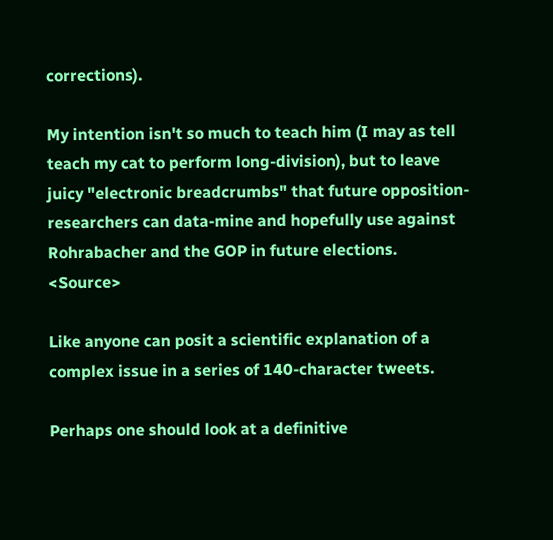corrections).

My intention isn't so much to teach him (I may as tell teach my cat to perform long-division), but to leave juicy "electronic breadcrumbs" that future opposition-researchers can data-mine and hopefully use against Rohrabacher and the GOP in future elections. <Source>

Like anyone can posit a scientific explanation of a complex issue in a series of 140-character tweets.

Perhaps one should look at a definitive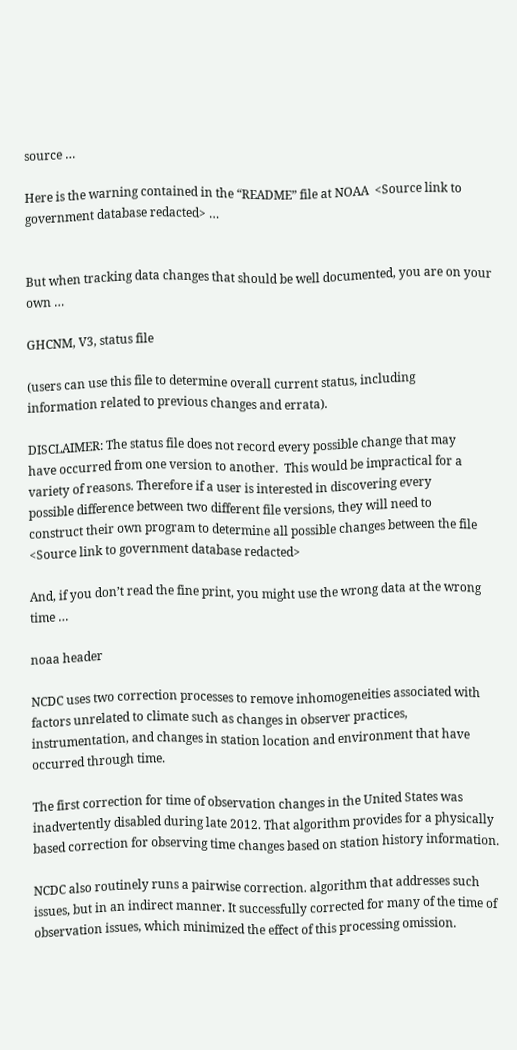source …

Here is the warning contained in the “README” file at NOAA  <Source link to government database redacted> …


But when tracking data changes that should be well documented, you are on your own …

GHCNM, V3, status file

(users can use this file to determine overall current status, including
information related to previous changes and errata).

DISCLAIMER: The status file does not record every possible change that may
have occurred from one version to another.  This would be impractical for a
variety of reasons. Therefore if a user is interested in discovering every
possible difference between two different file versions, they will need to
construct their own program to determine all possible changes between the file
<Source link to government database redacted>

And, if you don’t read the fine print, you might use the wrong data at the wrong time …

noaa header

NCDC uses two correction processes to remove inhomogeneities associated with factors unrelated to climate such as changes in observer practices, instrumentation, and changes in station location and environment that have occurred through time.

The first correction for time of observation changes in the United States was inadvertently disabled during late 2012. That algorithm provides for a physically based correction for observing time changes based on station history information.

NCDC also routinely runs a pairwise correction. algorithm that addresses such issues, but in an indirect manner. It successfully corrected for many of the time of observation issues, which minimized the effect of this processing omission.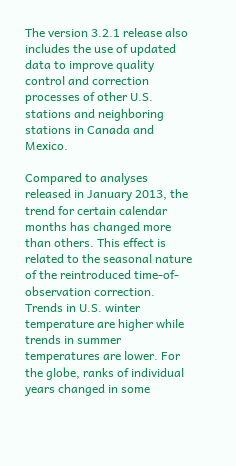The version 3.2.1 release also includes the use of updated data to improve quality control and correction processes of other U.S. stations and neighboring stations in Canada and Mexico.

Compared to analyses released in January 2013, the trend for certain calendar months has changed more than others. This effect is related to the seasonal nature of the reintroduced time-of-observation correction. Trends in U.S. winter temperature are higher while trends in summer temperatures are lower. For the globe, ranks of individual years changed in some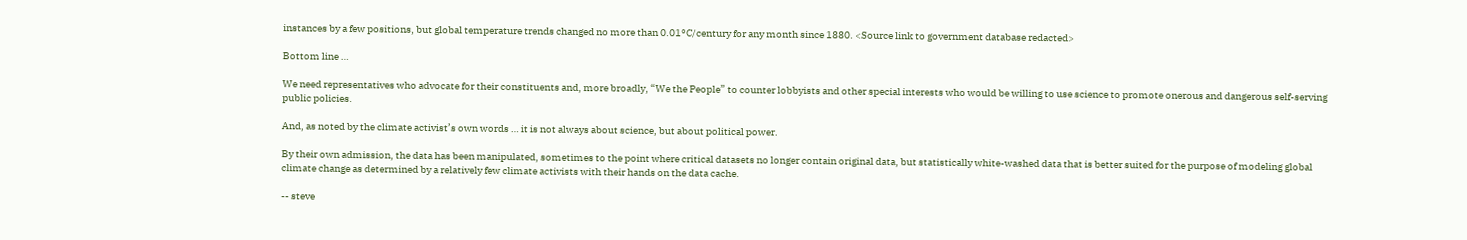instances by a few positions, but global temperature trends changed no more than 0.01°C/century for any month since 1880. <Source link to government database redacted>

Bottom line …

We need representatives who advocate for their constituents and, more broadly, “We the People” to counter lobbyists and other special interests who would be willing to use science to promote onerous and dangerous self-serving public policies.

And, as noted by the climate activist’s own words … it is not always about science, but about political power.

By their own admission, the data has been manipulated, sometimes to the point where critical datasets no longer contain original data, but statistically white-washed data that is better suited for the purpose of modeling global climate change as determined by a relatively few climate activists with their hands on the data cache.

-- steve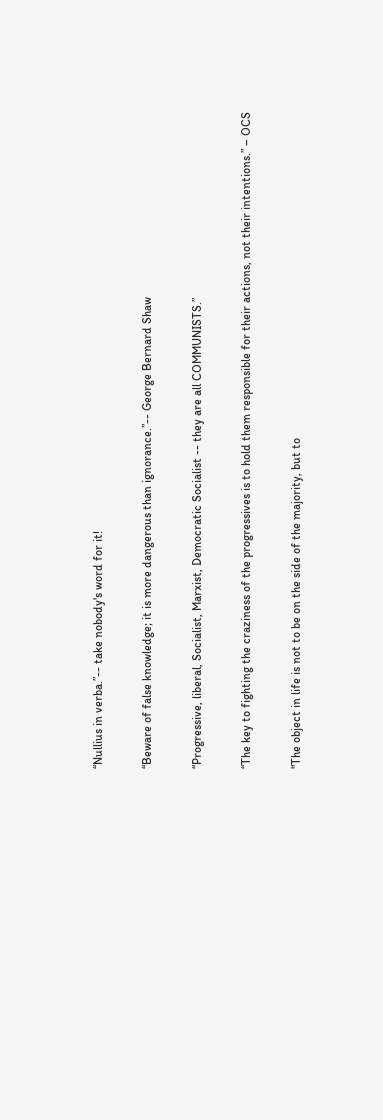“Nullius in verba.”-- take nobody's word for it!

“Beware of false knowledge; it is more dangerous than ignorance.”-- George Bernard Shaw

“Progressive, liberal, Socialist, Marxist, Democratic Socialist -- they are all COMMUNISTS.”

“The key to fighting the craziness of the progressives is to hold them responsible for their actions, not their intentions.” – OCS

"The object in life is not to be on the side of the majority, but to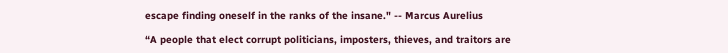escape finding oneself in the ranks of the insane." -- Marcus Aurelius

“A people that elect corrupt politicians, imposters, thieves, and traitors are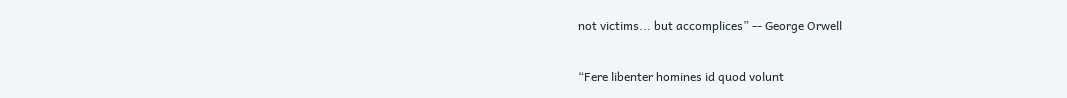not victims... but accomplices” -- George Orwell

“Fere libenter homines id quod volunt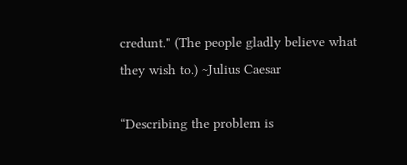credunt." (The people gladly believe what they wish to.) ~Julius Caesar

“Describing the problem is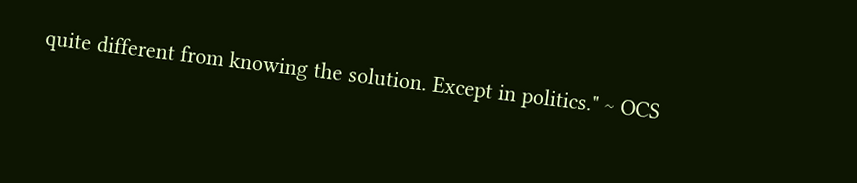quite different from knowing the solution. Except in politics." ~ OCS